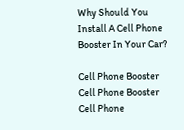Why Should You Install A Cell Phone Booster In Your Car?

Cell Phone Booster
Cell Phone Booster
Cell Phone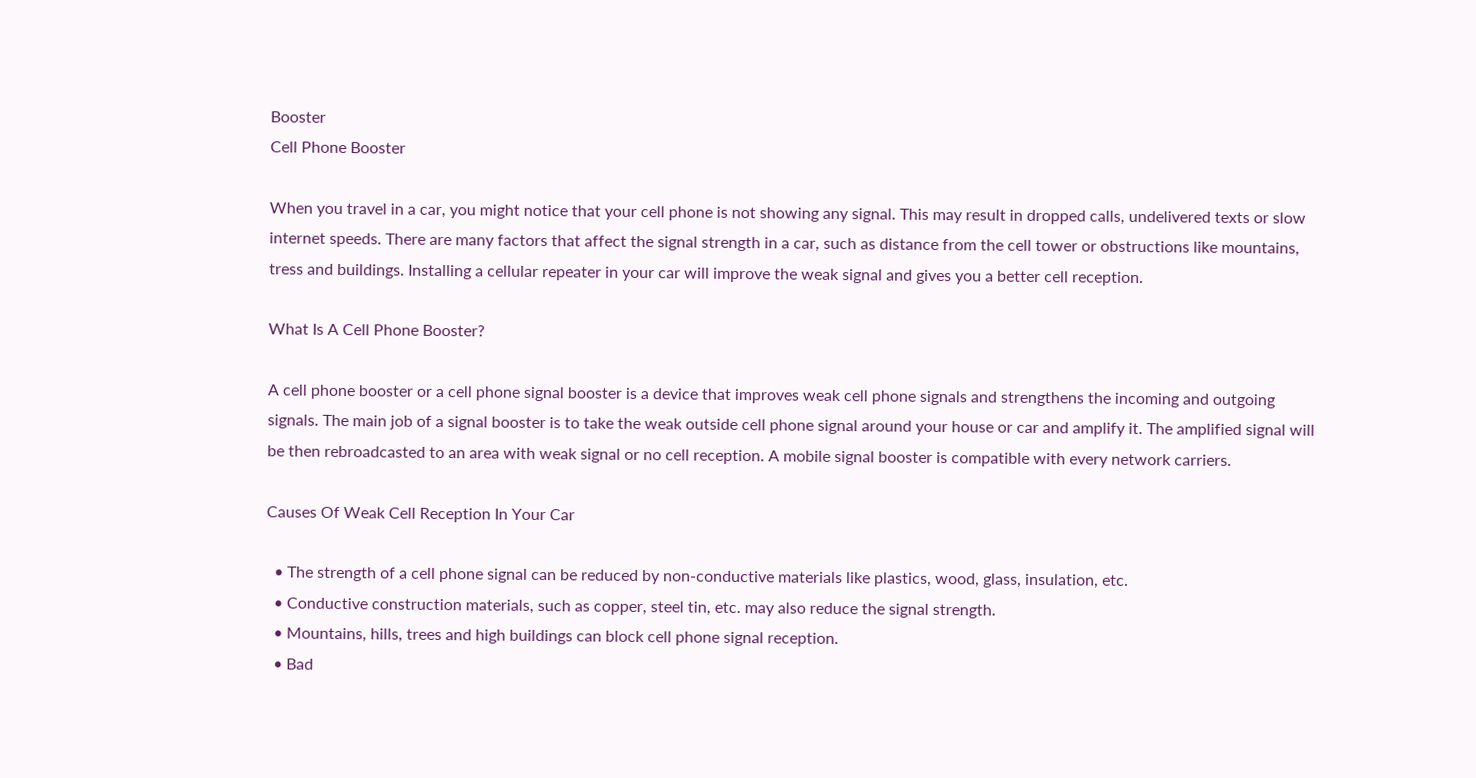Booster
Cell Phone Booster

When you travel in a car, you might notice that your cell phone is not showing any signal. This may result in dropped calls, undelivered texts or slow internet speeds. There are many factors that affect the signal strength in a car, such as distance from the cell tower or obstructions like mountains, tress and buildings. Installing a cellular repeater in your car will improve the weak signal and gives you a better cell reception.

What Is A Cell Phone Booster?

A cell phone booster or a cell phone signal booster is a device that improves weak cell phone signals and strengthens the incoming and outgoing signals. The main job of a signal booster is to take the weak outside cell phone signal around your house or car and amplify it. The amplified signal will be then rebroadcasted to an area with weak signal or no cell reception. A mobile signal booster is compatible with every network carriers.

Causes Of Weak Cell Reception In Your Car

  • The strength of a cell phone signal can be reduced by non-conductive materials like plastics, wood, glass, insulation, etc.
  • Conductive construction materials, such as copper, steel tin, etc. may also reduce the signal strength.
  • Mountains, hills, trees and high buildings can block cell phone signal reception.
  • Bad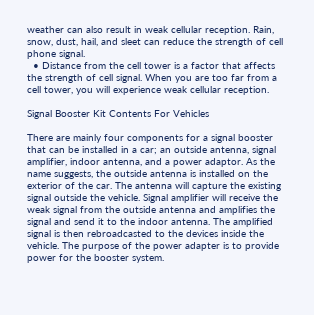weather can also result in weak cellular reception. Rain, snow, dust, hail, and sleet can reduce the strength of cell phone signal.
  • Distance from the cell tower is a factor that affects the strength of cell signal. When you are too far from a cell tower, you will experience weak cellular reception.

Signal Booster Kit Contents For Vehicles

There are mainly four components for a signal booster that can be installed in a car; an outside antenna, signal amplifier, indoor antenna, and a power adaptor. As the name suggests, the outside antenna is installed on the exterior of the car. The antenna will capture the existing signal outside the vehicle. Signal amplifier will receive the weak signal from the outside antenna and amplifies the signal and send it to the indoor antenna. The amplified signal is then rebroadcasted to the devices inside the vehicle. The purpose of the power adapter is to provide power for the booster system.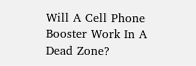Will A Cell Phone Booster Work In A Dead Zone?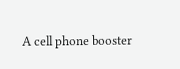A cell phone booster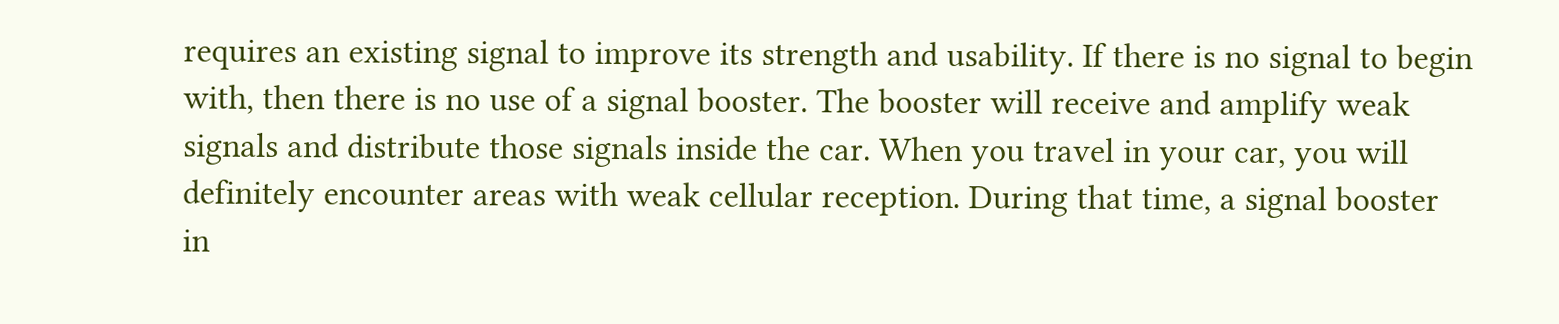requires an existing signal to improve its strength and usability. If there is no signal to begin with, then there is no use of a signal booster. The booster will receive and amplify weak signals and distribute those signals inside the car. When you travel in your car, you will definitely encounter areas with weak cellular reception. During that time, a signal booster in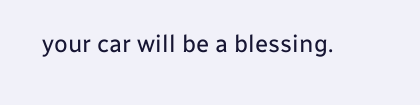your car will be a blessing.